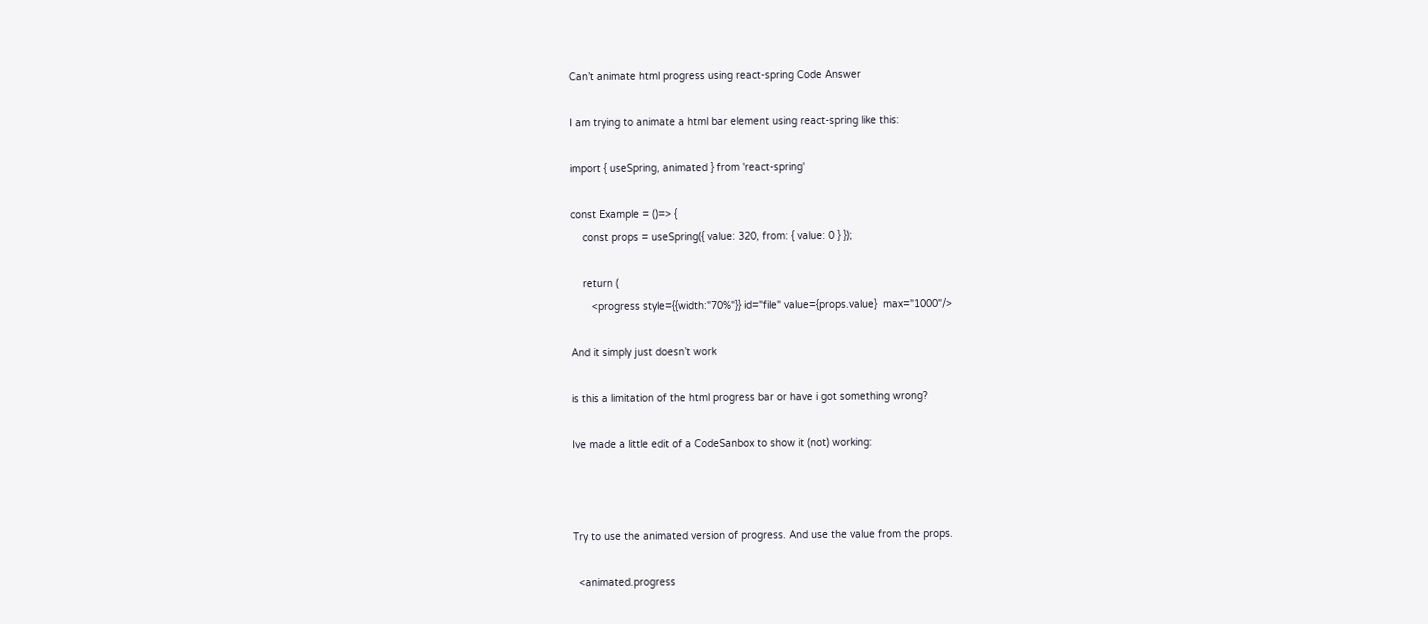Can’t animate html progress using react-spring Code Answer

I am trying to animate a html bar element using react-spring like this:

import { useSpring, animated } from 'react-spring'

const Example = ()=> {
    const props = useSpring({ value: 320, from: { value: 0 } });

    return (
       <progress style={{width:"70%"}} id="file" value={props.value}  max="1000"/>

And it simply just doesn’t work

is this a limitation of the html progress bar or have i got something wrong?

Ive made a little edit of a CodeSanbox to show it (not) working:



Try to use the animated version of progress. And use the value from the props.

  <animated.progress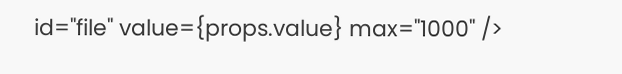id="file" value={props.value} max="1000" />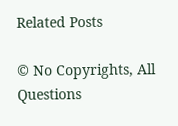Related Posts

© No Copyrights, All Questions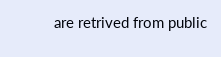are retrived from public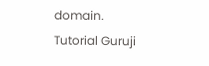domain.
Tutorial Guruji